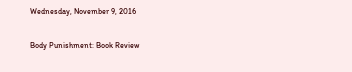Wednesday, November 9, 2016

Body Punishment: Book Review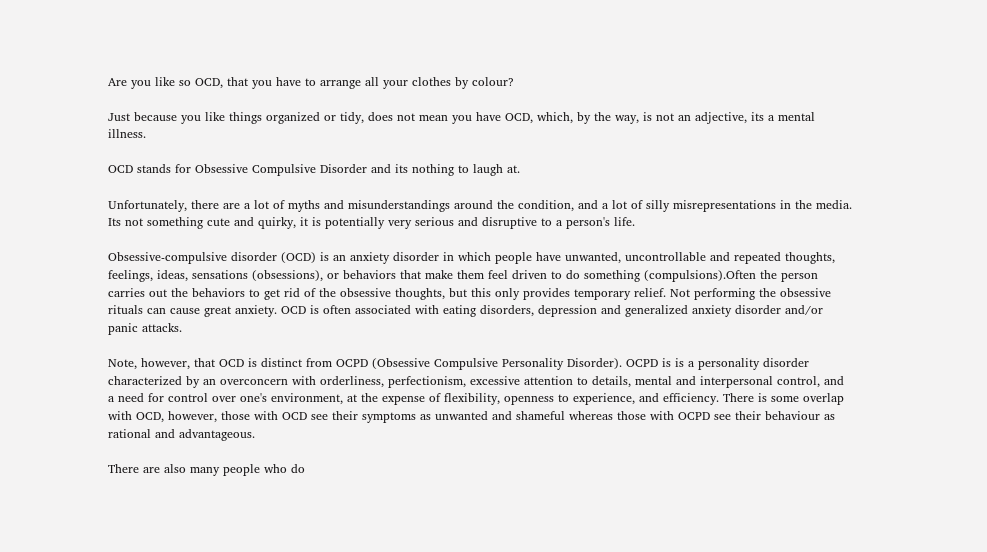Are you like so OCD, that you have to arrange all your clothes by colour?

Just because you like things organized or tidy, does not mean you have OCD, which, by the way, is not an adjective, its a mental illness.

OCD stands for Obsessive Compulsive Disorder and its nothing to laugh at.

Unfortunately, there are a lot of myths and misunderstandings around the condition, and a lot of silly misrepresentations in the media. Its not something cute and quirky, it is potentially very serious and disruptive to a person's life.

Obsessive-compulsive disorder (OCD) is an anxiety disorder in which people have unwanted, uncontrollable and repeated thoughts, feelings, ideas, sensations (obsessions), or behaviors that make them feel driven to do something (compulsions).Often the person carries out the behaviors to get rid of the obsessive thoughts, but this only provides temporary relief. Not performing the obsessive rituals can cause great anxiety. OCD is often associated with eating disorders, depression and generalized anxiety disorder and/or panic attacks.

Note, however, that OCD is distinct from OCPD (Obsessive Compulsive Personality Disorder). OCPD is is a personality disorder characterized by an overconcern with orderliness, perfectionism, excessive attention to details, mental and interpersonal control, and a need for control over one's environment, at the expense of flexibility, openness to experience, and efficiency. There is some overlap with OCD, however, those with OCD see their symptoms as unwanted and shameful whereas those with OCPD see their behaviour as rational and advantageous.

There are also many people who do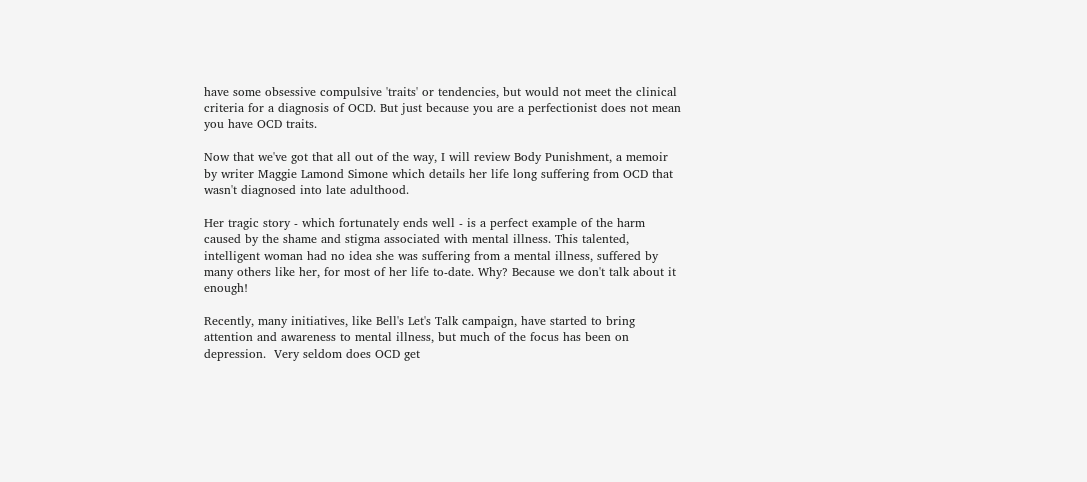have some obsessive compulsive 'traits' or tendencies, but would not meet the clinical criteria for a diagnosis of OCD. But just because you are a perfectionist does not mean you have OCD traits.

Now that we've got that all out of the way, I will review Body Punishment, a memoir by writer Maggie Lamond Simone which details her life long suffering from OCD that wasn't diagnosed into late adulthood.

Her tragic story - which fortunately ends well - is a perfect example of the harm caused by the shame and stigma associated with mental illness. This talented, intelligent woman had no idea she was suffering from a mental illness, suffered by many others like her, for most of her life to-date. Why? Because we don't talk about it enough!

Recently, many initiatives, like Bell's Let's Talk campaign, have started to bring attention and awareness to mental illness, but much of the focus has been on depression.  Very seldom does OCD get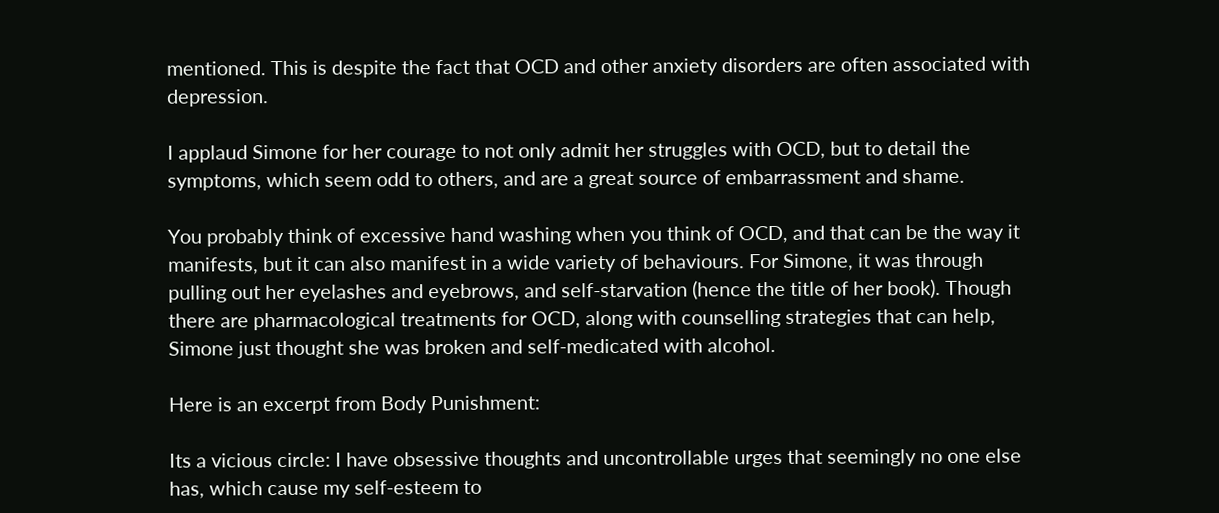mentioned. This is despite the fact that OCD and other anxiety disorders are often associated with depression.

I applaud Simone for her courage to not only admit her struggles with OCD, but to detail the symptoms, which seem odd to others, and are a great source of embarrassment and shame.

You probably think of excessive hand washing when you think of OCD, and that can be the way it manifests, but it can also manifest in a wide variety of behaviours. For Simone, it was through pulling out her eyelashes and eyebrows, and self-starvation (hence the title of her book). Though there are pharmacological treatments for OCD, along with counselling strategies that can help, Simone just thought she was broken and self-medicated with alcohol.

Here is an excerpt from Body Punishment:

Its a vicious circle: I have obsessive thoughts and uncontrollable urges that seemingly no one else has, which cause my self-esteem to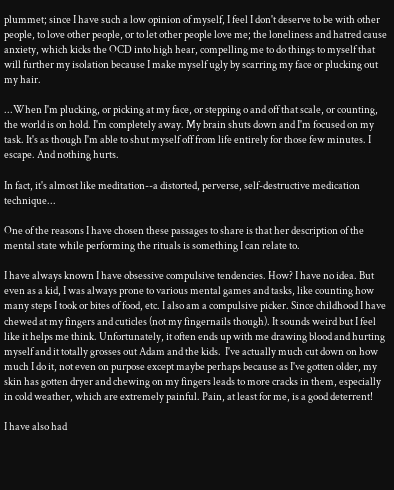plummet; since I have such a low opinion of myself, I feel I don't deserve to be with other people, to love other people, or to let other people love me; the loneliness and hatred cause anxiety, which kicks the OCD into high hear, compelling me to do things to myself that will further my isolation because I make myself ugly by scarring my face or plucking out my hair.

...When I'm plucking, or picking at my face, or stepping o and off that scale, or counting, the world is on hold. I'm completely away. My brain shuts down and I'm focused on my task. It's as though I'm able to shut myself off from life entirely for those few minutes. I escape. And nothing hurts.

In fact, it's almost like meditation--a distorted, perverse, self-destructive medication technique...

One of the reasons I have chosen these passages to share is that her description of the mental state while performing the rituals is something I can relate to.

I have always known I have obsessive compulsive tendencies. How? I have no idea. But even as a kid, I was always prone to various mental games and tasks, like counting how many steps I took or bites of food, etc. I also am a compulsive picker. Since childhood I have chewed at my fingers and cuticles (not my fingernails though). It sounds weird but I feel like it helps me think. Unfortunately, it often ends up with me drawing blood and hurting myself and it totally grosses out Adam and the kids.  I've actually much cut down on how much I do it, not even on purpose except maybe perhaps because as I've gotten older, my skin has gotten dryer and chewing on my fingers leads to more cracks in them, especially in cold weather, which are extremely painful. Pain, at least for me, is a good deterrent!

I have also had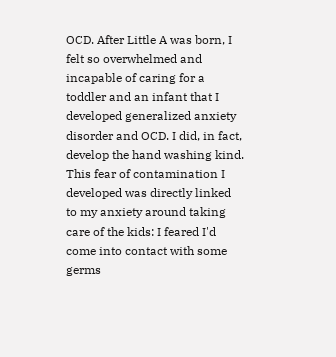OCD. After Little A was born, I felt so overwhelmed and incapable of caring for a toddler and an infant that I developed generalized anxiety disorder and OCD. I did, in fact, develop the hand washing kind. This fear of contamination I developed was directly linked to my anxiety around taking care of the kids: I feared I'd come into contact with some germs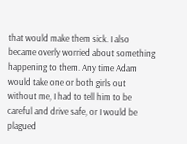that would make them sick. I also became overly worried about something happening to them. Any time Adam would take one or both girls out without me, I had to tell him to be careful and drive safe, or I would be plagued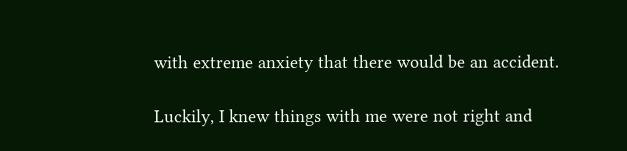with extreme anxiety that there would be an accident.

Luckily, I knew things with me were not right and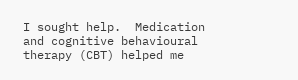I sought help.  Medication and cognitive behavioural therapy (CBT) helped me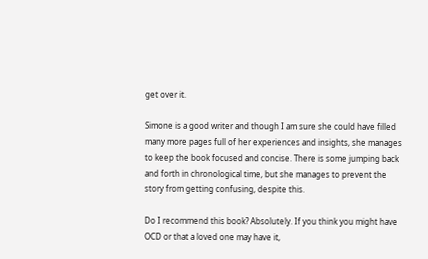get over it.

Simone is a good writer and though I am sure she could have filled many more pages full of her experiences and insights, she manages to keep the book focused and concise. There is some jumping back and forth in chronological time, but she manages to prevent the story from getting confusing, despite this.

Do I recommend this book? Absolutely. If you think you might have OCD or that a loved one may have it,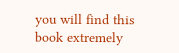you will find this book extremely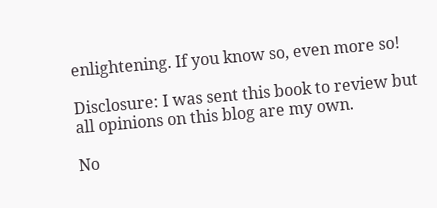enlightening. If you know so, even more so!

Disclosure: I was sent this book to review but all opinions on this blog are my own.

No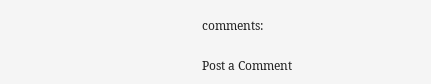comments:

Post a Comment